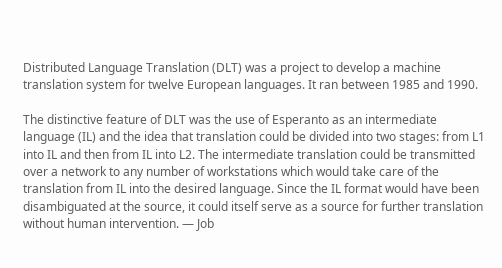Distributed Language Translation (DLT) was a project to develop a machine translation system for twelve European languages. It ran between 1985 and 1990.

The distinctive feature of DLT was the use of Esperanto as an intermediate language (IL) and the idea that translation could be divided into two stages: from L1 into IL and then from IL into L2. The intermediate translation could be transmitted over a network to any number of workstations which would take care of the translation from IL into the desired language. Since the IL format would have been disambiguated at the source, it could itself serve as a source for further translation without human intervention. — Job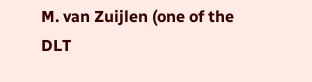M. van Zuijlen (one of the DLT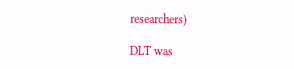researchers)

DLT was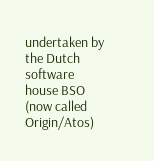undertaken by the Dutch software house BSO (now called Origin/Atos)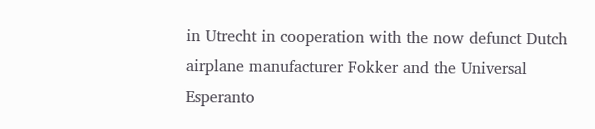in Utrecht in cooperation with the now defunct Dutch airplane manufacturer Fokker and the Universal Esperanto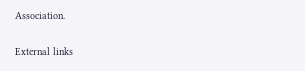Association.

External links